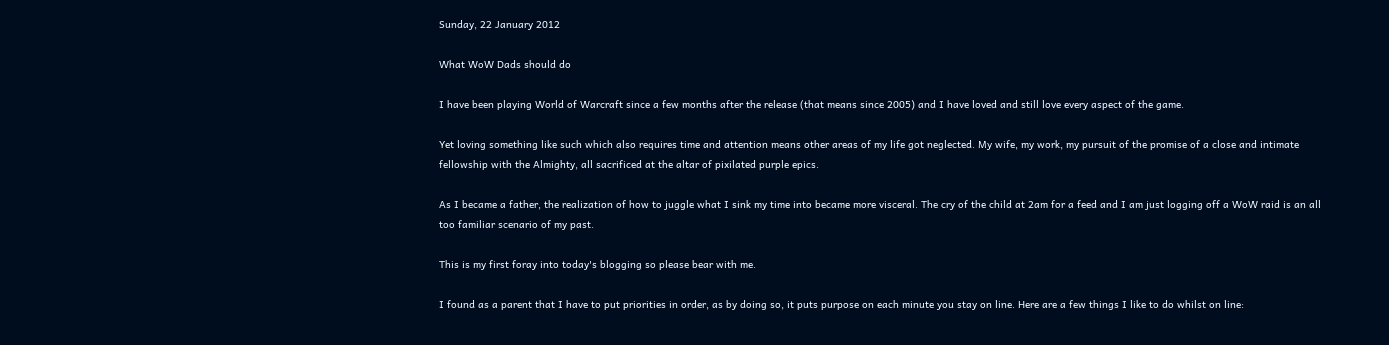Sunday, 22 January 2012

What WoW Dads should do

I have been playing World of Warcraft since a few months after the release (that means since 2005) and I have loved and still love every aspect of the game.

Yet loving something like such which also requires time and attention means other areas of my life got neglected. My wife, my work, my pursuit of the promise of a close and intimate fellowship with the Almighty, all sacrificed at the altar of pixilated purple epics.

As I became a father, the realization of how to juggle what I sink my time into became more visceral. The cry of the child at 2am for a feed and I am just logging off a WoW raid is an all too familiar scenario of my past.

This is my first foray into today's blogging so please bear with me.

I found as a parent that I have to put priorities in order, as by doing so, it puts purpose on each minute you stay on line. Here are a few things I like to do whilst on line: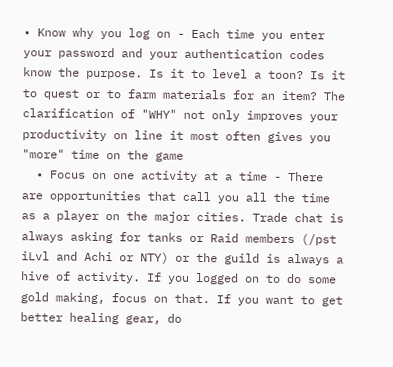• Know why you log on - Each time you enter your password and your authentication codes know the purpose. Is it to level a toon? Is it to quest or to farm materials for an item? The clarification of "WHY" not only improves your productivity on line it most often gives you "more" time on the game
  • Focus on one activity at a time - There are opportunities that call you all the time as a player on the major cities. Trade chat is always asking for tanks or Raid members (/pst iLvl and Achi or NTY) or the guild is always a hive of activity. If you logged on to do some gold making, focus on that. If you want to get better healing gear, do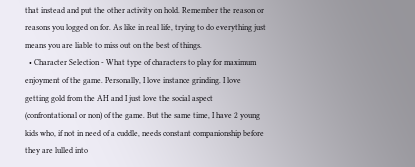that instead and put the other activity on hold. Remember the reason or reasons you logged on for. As like in real life, trying to do everything just means you are liable to miss out on the best of things.
  • Character Selection - What type of characters to play for maximum enjoyment of the game. Personally, I love instance grinding. I love getting gold from the AH and I just love the social aspect (confrontational or non) of the game. But the same time, I have 2 young kids who, if not in need of a cuddle, needs constant companionship before they are lulled into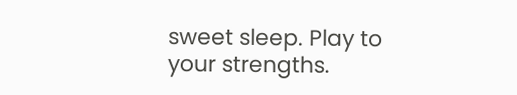sweet sleep. Play to your strengths.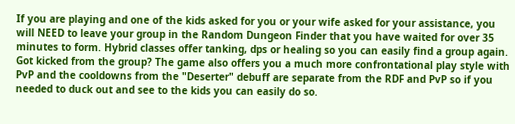If you are playing and one of the kids asked for you or your wife asked for your assistance, you will NEED to leave your group in the Random Dungeon Finder that you have waited for over 35 minutes to form. Hybrid classes offer tanking, dps or healing so you can easily find a group again. Got kicked from the group? The game also offers you a much more confrontational play style with PvP and the cooldowns from the "Deserter" debuff are separate from the RDF and PvP so if you needed to duck out and see to the kids you can easily do so.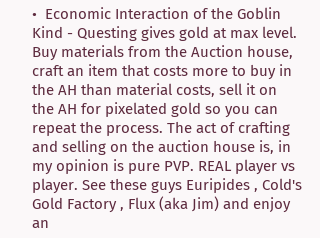•  Economic Interaction of the Goblin Kind - Questing gives gold at max level. Buy materials from the Auction house, craft an item that costs more to buy in the AH than material costs, sell it on the AH for pixelated gold so you can repeat the process. The act of crafting and selling on the auction house is, in my opinion is pure PVP. REAL player vs player. See these guys Euripides , Cold's Gold Factory , Flux (aka Jim) and enjoy an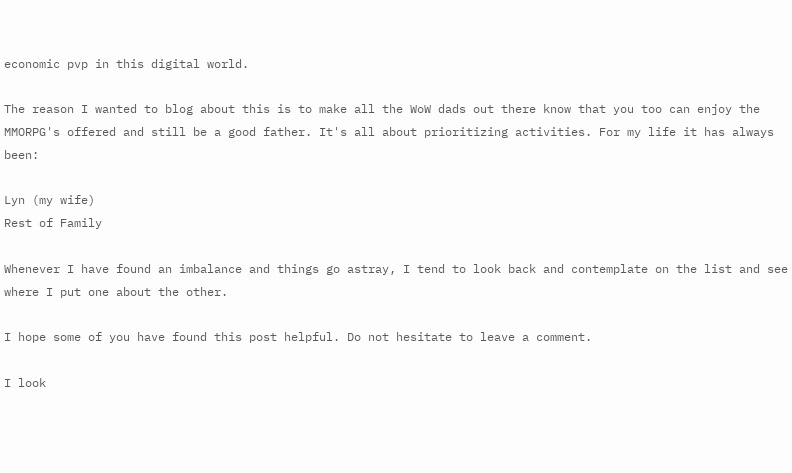economic pvp in this digital world.

The reason I wanted to blog about this is to make all the WoW dads out there know that you too can enjoy the MMORPG's offered and still be a good father. It's all about prioritizing activities. For my life it has always been:

Lyn (my wife)
Rest of Family

Whenever I have found an imbalance and things go astray, I tend to look back and contemplate on the list and see where I put one about the other.

I hope some of you have found this post helpful. Do not hesitate to leave a comment.

I look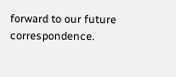forward to our future correspondence.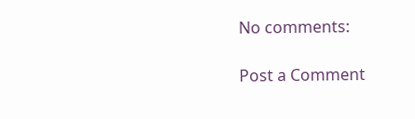No comments:

Post a Comment